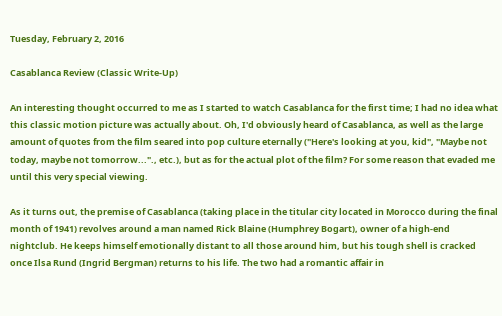Tuesday, February 2, 2016

Casablanca Review (Classic Write-Up)

An interesting thought occurred to me as I started to watch Casablanca for the first time; I had no idea what this classic motion picture was actually about. Oh, I'd obviously heard of Casablanca, as well as the large amount of quotes from the film seared into pop culture eternally ("Here's looking at you, kid", "Maybe not today, maybe not tomorrow..."., etc.), but as for the actual plot of the film? For some reason that evaded me until this very special viewing.

As it turns out, the premise of Casablanca (taking place in the titular city located in Morocco during the final month of 1941) revolves around a man named Rick Blaine (Humphrey Bogart), owner of a high-end nightclub. He keeps himself emotionally distant to all those around him, but his tough shell is cracked once Ilsa Rund (Ingrid Bergman) returns to his life. The two had a romantic affair in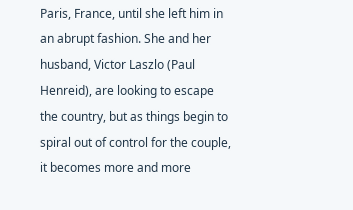Paris, France, until she left him in an abrupt fashion. She and her husband, Victor Laszlo (Paul Henreid), are looking to escape the country, but as things begin to spiral out of control for the couple, it becomes more and more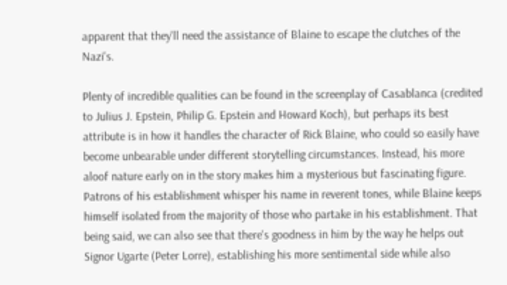apparent that they'll need the assistance of Blaine to escape the clutches of the Nazi's.

Plenty of incredible qualities can be found in the screenplay of Casablanca (credited to Julius J. Epstein, Philip G. Epstein and Howard Koch), but perhaps its best attribute is in how it handles the character of Rick Blaine, who could so easily have become unbearable under different storytelling circumstances. Instead, his more aloof nature early on in the story makes him a mysterious but fascinating figure. Patrons of his establishment whisper his name in reverent tones, while Blaine keeps himself isolated from the majority of those who partake in his establishment. That being said, we can also see that there's goodness in him by the way he helps out Signor Ugarte (Peter Lorre), establishing his more sentimental side while also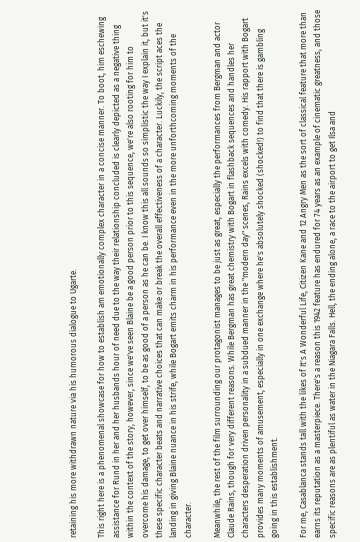retaining his more withdrawn nature via his humorous dialogue to Ugarte.

This right here is a phenomenal showcase for how to establish am emotionally complex character in a concise manner. To boot, him eschewing assistance for Rund in her and her husbands hour of need due to the way their relationship concluded is clearly depicted as a negative thing within the context of the story, however, since we've seen Blaine be a good person prior to this sequence, we're also rooting for him to overcome his damage, to get over himself, to be as good of a person as he can be. I know this all sounds so simplistic the way I explain it, but it's these specific character beats and narrative choices that can make or break the overall effectiveness of a character. Luckily, the script aces the landing in giving Blaine nuance in his strife, while Bogart emits charm in his performance even in the more unforthcoming moments of the character.

Meanwhile, the rest of the film surrounding our protagonist manages to be just as great, especially the performances from Bergman and actor Claude Rains, though for very different reasons. While Bergman has great chemistry with Bogart in flashback sequences and handles her characters desperation driven personality in a subdued manner in the "modern day" scenes, Rains excels with comedy. His rapport with Bogart provides many moments of amusement, especially in one exchange where he's absolutely shocked (shocked!) to find that there is gambling going in this establishment.

For me, Casablanca stands tall with the likes of It's A Wonderful Life, Citizen Kane and 12 Angry Men as the sort of classical feature that more than earns its reputation as a masterpiece. There's a reason this 1942 feature has endured for 74 years as an example of cinematic greatness, and those specific reasons are as plentiful as water in the Niagara Falls. Hell, the ending alone, a race to the airport to get Ilsa and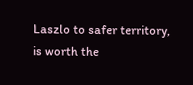Laszlo to safer territory, is worth the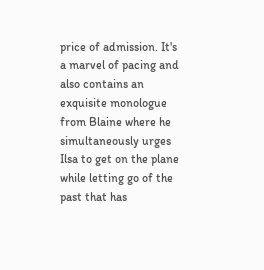price of admission. It's a marvel of pacing and also contains an exquisite monologue from Blaine where he simultaneously urges Ilsa to get on the plane while letting go of the past that has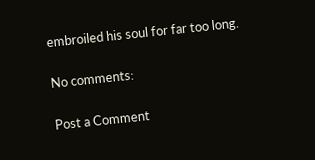embroiled his soul for far too long.

No comments:

Post a Comment